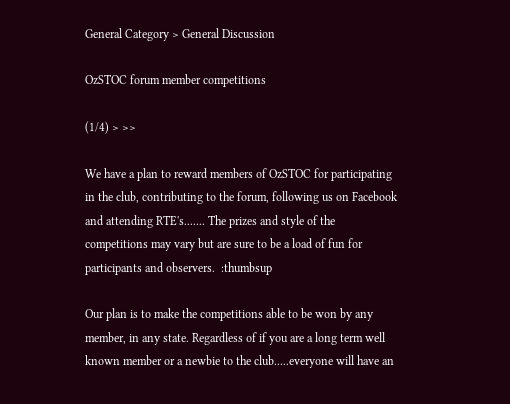General Category > General Discussion

OzSTOC forum member competitions

(1/4) > >>

We have a plan to reward members of OzSTOC for participating in the club, contributing to the forum, following us on Facebook and attending RTE's....... The prizes and style of the competitions may vary but are sure to be a load of fun for participants and observers.  :thumbsup

Our plan is to make the competitions able to be won by any member, in any state. Regardless of if you are a long term well known member or a newbie to the club.....everyone will have an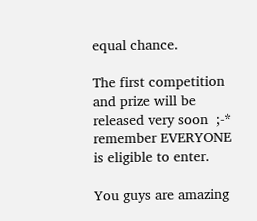equal chance.

The first competition and prize will be released very soon  ;-* remember EVERYONE is eligible to enter.

You guys are amazing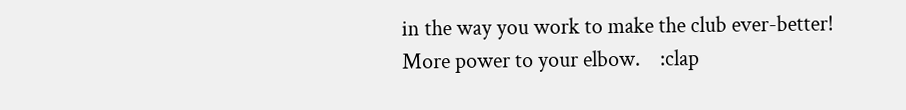in the way you work to make the club ever-better!
More power to your elbow.    :clap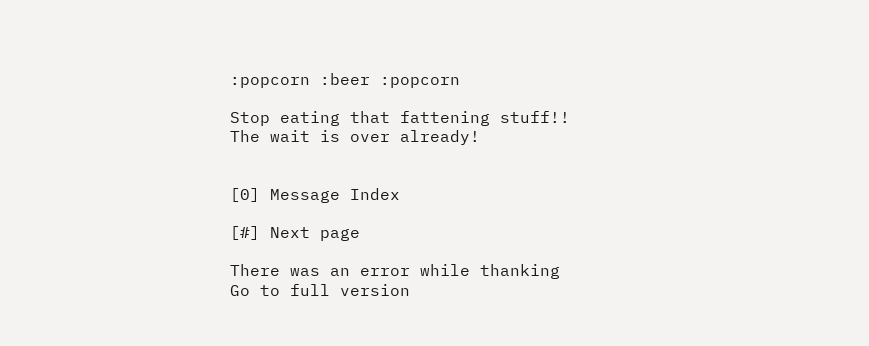:popcorn :beer :popcorn

Stop eating that fattening stuff!!
The wait is over already!


[0] Message Index

[#] Next page

There was an error while thanking
Go to full version